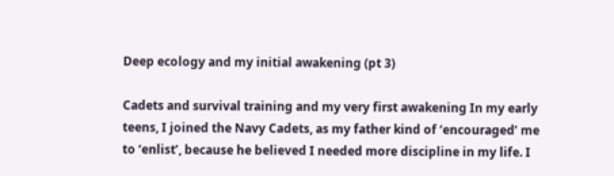Deep ecology and my initial awakening (pt 3)

Cadets and survival training and my very first awakening In my early teens, I joined the Navy Cadets, as my father kind of ‘encouraged’ me to ‘enlist’, because he believed I needed more discipline in my life. I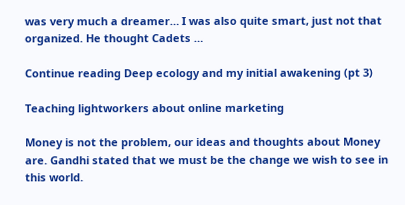was very much a dreamer… I was also quite smart, just not that organized. He thought Cadets …

Continue reading Deep ecology and my initial awakening (pt 3)

Teaching lightworkers about online marketing

Money is not the problem, our ideas and thoughts about Money are. Gandhi stated that we must be the change we wish to see in this world.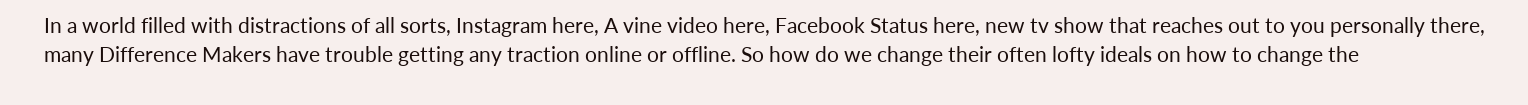In a world filled with distractions of all sorts, Instagram here, A vine video here, Facebook Status here, new tv show that reaches out to you personally there, many Difference Makers have trouble getting any traction online or offline. So how do we change their often lofty ideals on how to change the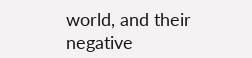world, and their negative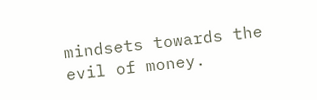mindsets towards the evil of money.